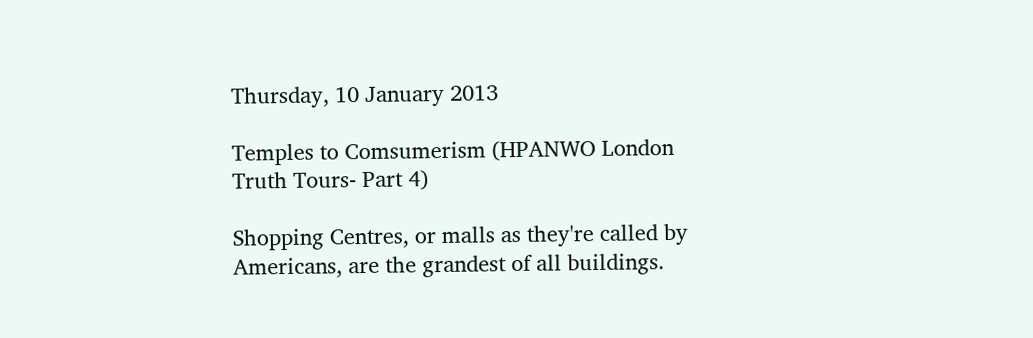Thursday, 10 January 2013

Temples to Comsumerism (HPANWO London Truth Tours- Part 4)

Shopping Centres, or malls as they're called by Americans, are the grandest of all buildings.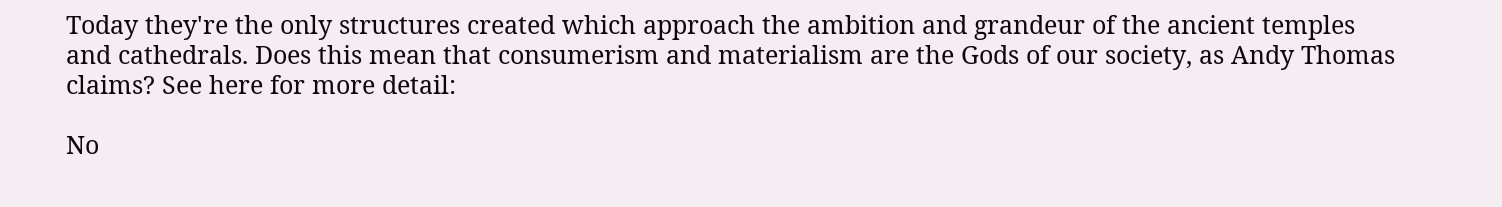Today they're the only structures created which approach the ambition and grandeur of the ancient temples and cathedrals. Does this mean that consumerism and materialism are the Gods of our society, as Andy Thomas claims? See here for more detail:

No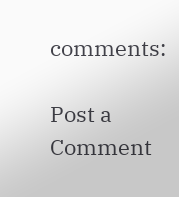comments:

Post a Comment